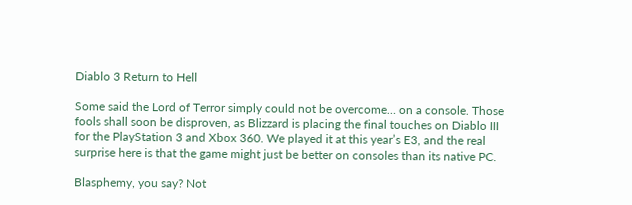Diablo 3 Return to Hell

Some said the Lord of Terror simply could not be overcome… on a console. Those fools shall soon be disproven, as Blizzard is placing the final touches on Diablo III for the PlayStation 3 and Xbox 360. We played it at this year’s E3, and the real surprise here is that the game might just be better on consoles than its native PC.

Blasphemy, you say? Not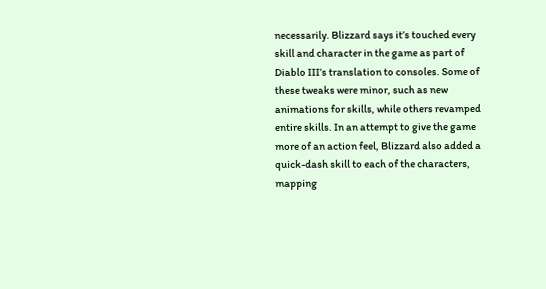necessarily. Blizzard says it’s touched every skill and character in the game as part of Diablo III’s translation to consoles. Some of these tweaks were minor, such as new animations for skills, while others revamped entire skills. In an attempt to give the game more of an action feel, Blizzard also added a quick-dash skill to each of the characters, mapping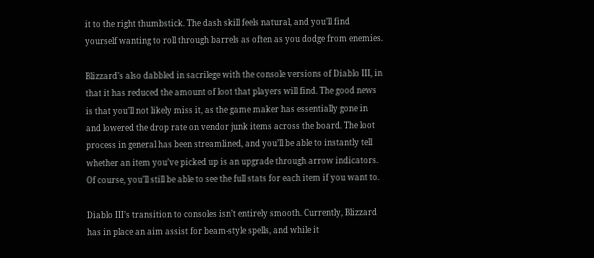it to the right thumbstick. The dash skill feels natural, and you’ll find yourself wanting to roll through barrels as often as you dodge from enemies.

Blizzard’s also dabbled in sacrilege with the console versions of Diablo III, in that it has reduced the amount of loot that players will find. The good news is that you’ll not likely miss it, as the game maker has essentially gone in and lowered the drop rate on vendor junk items across the board. The loot process in general has been streamlined, and you’ll be able to instantly tell whether an item you’ve picked up is an upgrade through arrow indicators. Of course, you’ll still be able to see the full stats for each item if you want to.

Diablo III’s transition to consoles isn’t entirely smooth. Currently, Blizzard has in place an aim assist for beam-style spells, and while it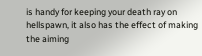is handy for keeping your death ray on hellspawn, it also has the effect of making the aiming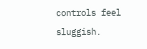controls feel sluggish.